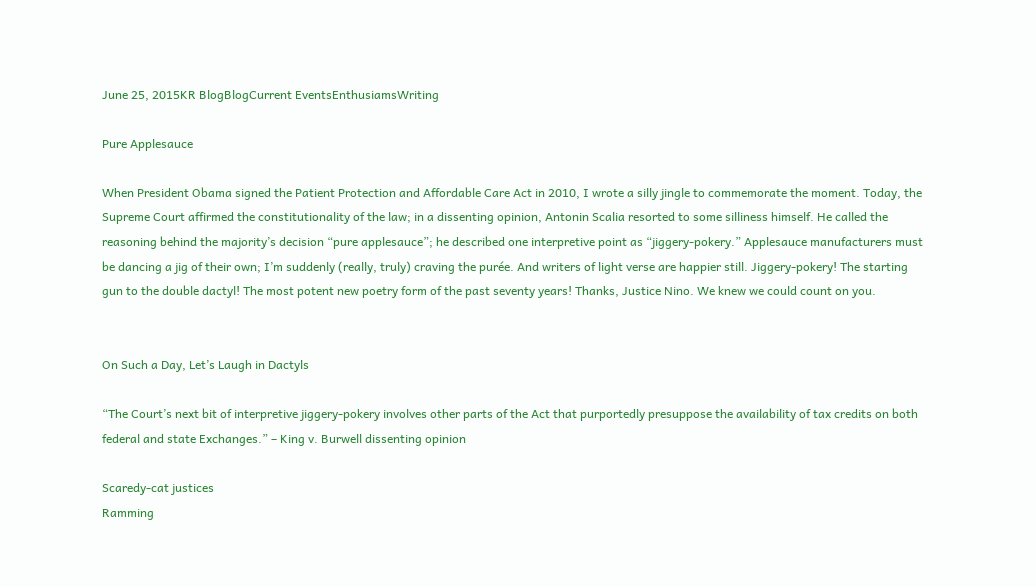June 25, 2015KR BlogBlogCurrent EventsEnthusiamsWriting

Pure Applesauce

When President Obama signed the Patient Protection and Affordable Care Act in 2010, I wrote a silly jingle to commemorate the moment. Today, the Supreme Court affirmed the constitutionality of the law; in a dissenting opinion, Antonin Scalia resorted to some silliness himself. He called the reasoning behind the majority’s decision “pure applesauce”; he described one interpretive point as “jiggery-pokery.” Applesauce manufacturers must be dancing a jig of their own; I’m suddenly (really, truly) craving the purée. And writers of light verse are happier still. Jiggery-pokery! The starting gun to the double dactyl! The most potent new poetry form of the past seventy years! Thanks, Justice Nino. We knew we could count on you.


On Such a Day, Let’s Laugh in Dactyls

“The Court’s next bit of interpretive jiggery-pokery involves other parts of the Act that purportedly presuppose the availability of tax credits on both federal and state Exchanges.” – King v. Burwell dissenting opinion

Scaredy-cat justices
Ramming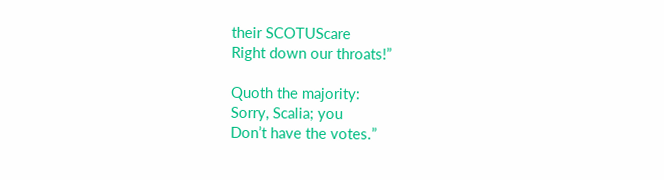their SCOTUScare
Right down our throats!”

Quoth the majority:
Sorry, Scalia; you
Don’t have the votes.”